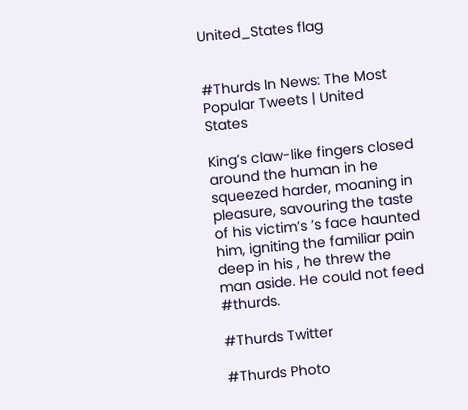United_States flag


#Thurds In News: The Most Popular Tweets | United States

King’s claw-like fingers closed around the human in he squeezed harder, moaning in pleasure, savouring the taste of his victim’s ’s face haunted him, igniting the familiar pain deep in his , he threw the man aside. He could not feed #thurds.

#Thurds Twitter

#Thurds Photo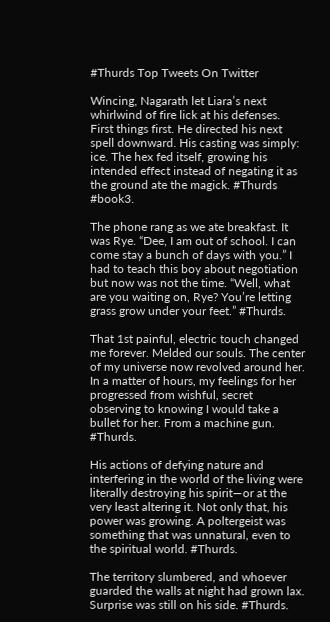#Thurds Top Tweets On Twitter

Wincing, Nagarath let Liara’s next whirlwind of fire lick at his defenses. First things first. He directed his next spell downward. His casting was simply: ice. The hex fed itself, growing his intended effect instead of negating it as the ground ate the magick. #Thurds #book3.

The phone rang as we ate breakfast. It was Rye. “Dee, I am out of school. I can come stay a bunch of days with you.” I had to teach this boy about negotiation but now was not the time. “Well, what are you waiting on, Rye? You’re letting grass grow under your feet.” #Thurds.

That 1st painful, electric touch changed me forever. Melded our souls. The center of my universe now revolved around her. In a matter of hours, my feelings for her progressed from wishful, secret observing to knowing I would take a bullet for her. From a machine gun. #Thurds.

His actions of defying nature and interfering in the world of the living were literally destroying his spirit—or at the very least altering it. Not only that, his power was growing. A poltergeist was something that was unnatural, even to the spiritual world. #Thurds.

The territory slumbered, and whoever guarded the walls at night had grown lax. Surprise was still on his side. #Thurds.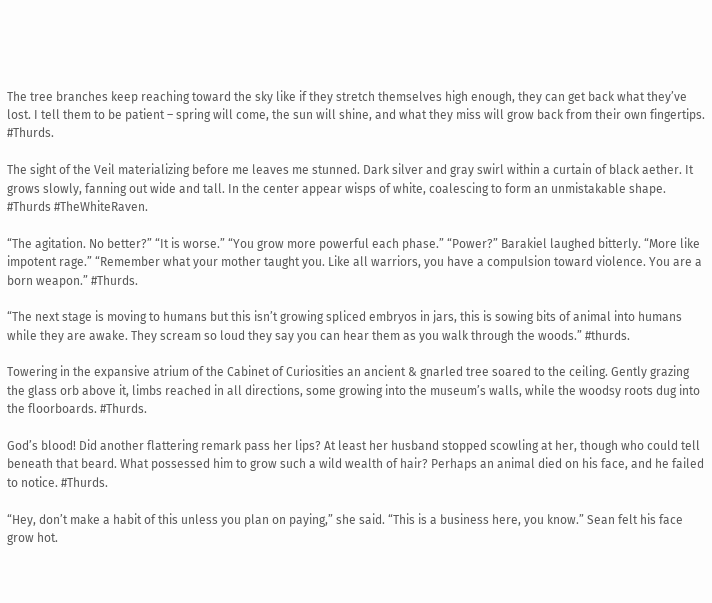The tree branches keep reaching toward the sky like if they stretch themselves high enough, they can get back what they’ve lost. I tell them to be patient – spring will come, the sun will shine, and what they miss will grow back from their own fingertips. #Thurds.

The sight of the Veil materializing before me leaves me stunned. Dark silver and gray swirl within a curtain of black aether. It grows slowly, fanning out wide and tall. In the center appear wisps of white, coalescing to form an unmistakable shape. #Thurds #TheWhiteRaven.

“The agitation. No better?” “It is worse.” “You grow more powerful each phase.” “Power?” Barakiel laughed bitterly. “More like impotent rage.” “Remember what your mother taught you. Like all warriors, you have a compulsion toward violence. You are a born weapon.” #Thurds.

“The next stage is moving to humans but this isn’t growing spliced embryos in jars, this is sowing bits of animal into humans while they are awake. They scream so loud they say you can hear them as you walk through the woods.” #thurds.

Towering in the expansive atrium of the Cabinet of Curiosities an ancient & gnarled tree soared to the ceiling. Gently grazing the glass orb above it, limbs reached in all directions, some growing into the museum’s walls, while the woodsy roots dug into the floorboards. #Thurds.

God’s blood! Did another flattering remark pass her lips? At least her husband stopped scowling at her, though who could tell beneath that beard. What possessed him to grow such a wild wealth of hair? Perhaps an animal died on his face, and he failed to notice. #Thurds.

“Hey, don’t make a habit of this unless you plan on paying,” she said. “This is a business here, you know.” Sean felt his face grow hot.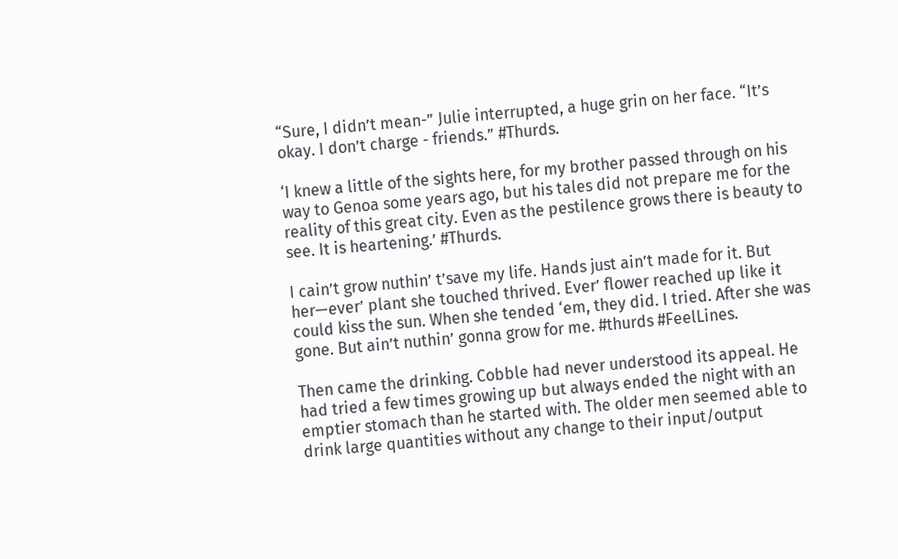“Sure, I didn’t mean-” Julie interrupted, a huge grin on her face. “It’s okay. I don’t charge - friends.” #Thurds.

‘I knew a little of the sights here, for my brother passed through on his way to Genoa some years ago, but his tales did not prepare me for the reality of this great city. Even as the pestilence grows there is beauty to see. It is heartening.’ #Thurds.

I cain’t grow nuthin’ t’save my life. Hands just ain’t made for it. But her—ever’ plant she touched thrived. Ever’ flower reached up like it could kiss the sun. When she tended ‘em, they did. I tried. After she was gone. But ain’t nuthin’ gonna grow for me. #thurds #FeelLines.

Then came the drinking. Cobble had never understood its appeal. He had tried a few times growing up but always ended the night with an emptier stomach than he started with. The older men seemed able to drink large quantities without any change to their input/output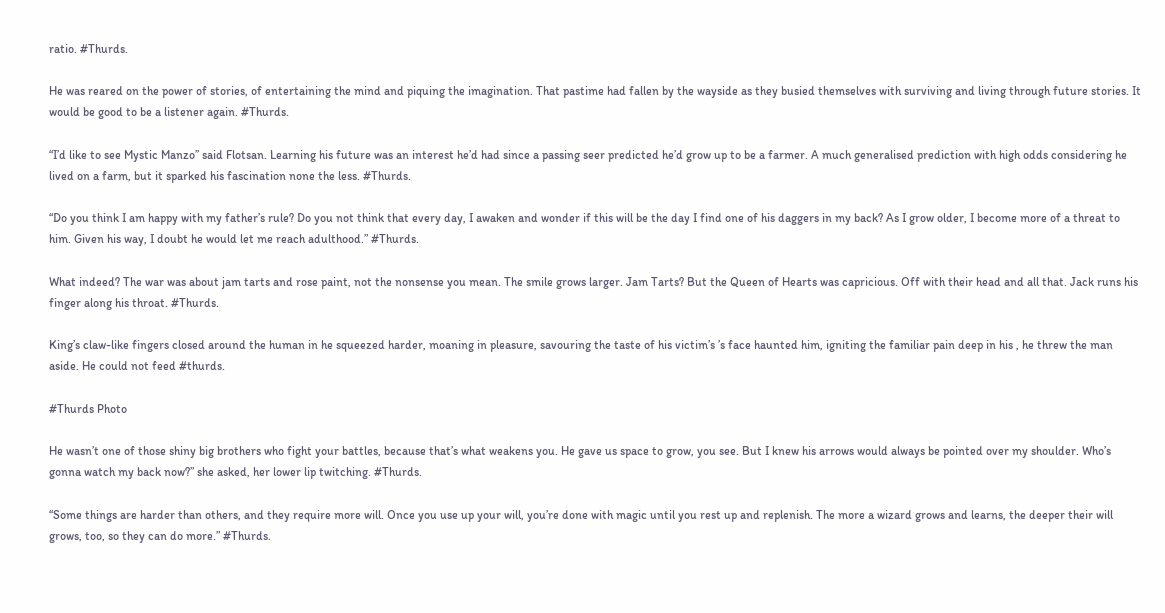ratio. #Thurds.

He was reared on the power of stories, of entertaining the mind and piquing the imagination. That pastime had fallen by the wayside as they busied themselves with surviving and living through future stories. It would be good to be a listener again. #Thurds.

“I’d like to see Mystic Manzo” said Flotsan. Learning his future was an interest he’d had since a passing seer predicted he’d grow up to be a farmer. A much generalised prediction with high odds considering he lived on a farm, but it sparked his fascination none the less. #Thurds.

“Do you think I am happy with my father’s rule? Do you not think that every day, I awaken and wonder if this will be the day I find one of his daggers in my back? As I grow older, I become more of a threat to him. Given his way, I doubt he would let me reach adulthood.” #Thurds.

What indeed? The war was about jam tarts and rose paint, not the nonsense you mean. The smile grows larger. Jam Tarts? But the Queen of Hearts was capricious. Off with their head and all that. Jack runs his finger along his throat. #Thurds.

King’s claw-like fingers closed around the human in he squeezed harder, moaning in pleasure, savouring the taste of his victim’s ’s face haunted him, igniting the familiar pain deep in his , he threw the man aside. He could not feed #thurds.

#Thurds Photo

He wasn’t one of those shiny big brothers who fight your battles, because that’s what weakens you. He gave us space to grow, you see. But I knew his arrows would always be pointed over my shoulder. Who’s gonna watch my back now?” she asked, her lower lip twitching. #Thurds.

“Some things are harder than others, and they require more will. Once you use up your will, you’re done with magic until you rest up and replenish. The more a wizard grows and learns, the deeper their will grows, too, so they can do more.” #Thurds.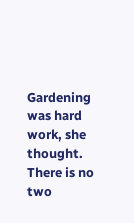Gardening was hard work, she thought. There is no two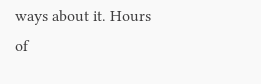ways about it. Hours of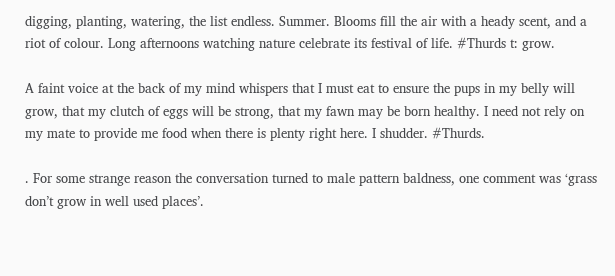digging, planting, watering, the list endless. Summer. Blooms fill the air with a heady scent, and a riot of colour. Long afternoons watching nature celebrate its festival of life. #Thurds t: grow.

A faint voice at the back of my mind whispers that I must eat to ensure the pups in my belly will grow, that my clutch of eggs will be strong, that my fawn may be born healthy. I need not rely on my mate to provide me food when there is plenty right here. I shudder. #Thurds.

. For some strange reason the conversation turned to male pattern baldness, one comment was ‘grass don’t grow in well used places’.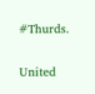#Thurds.

United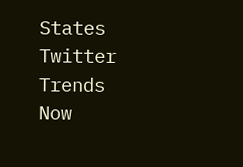States Twitter Trends Now